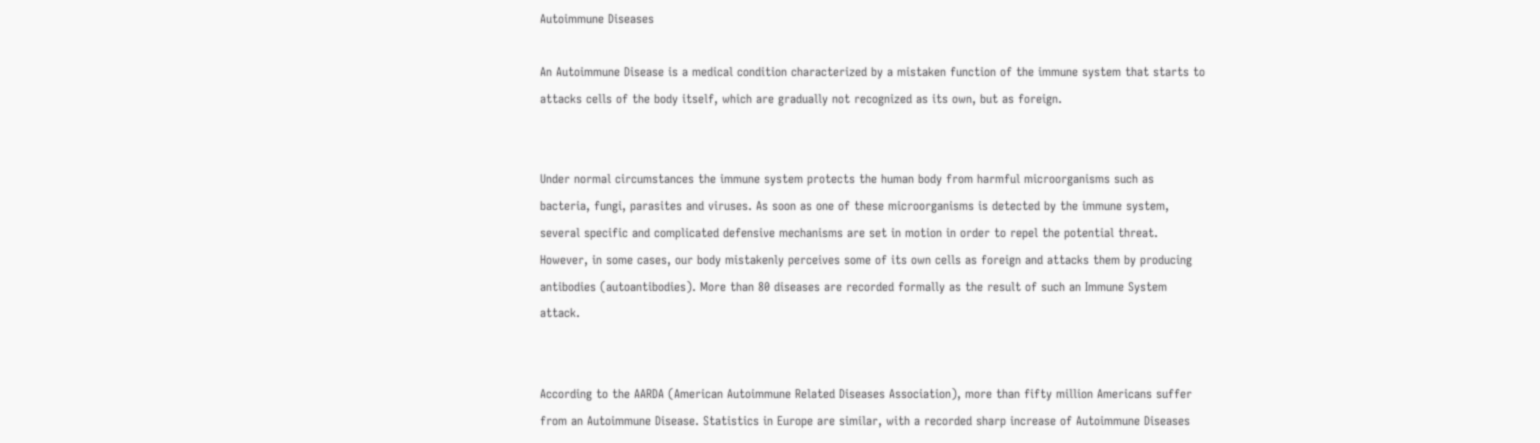Autoimmune Diseases

An Autoimmune Disease is a medical condition characterized by a mistaken function of the immune system that starts to attacks cells of the body itself, which are gradually not recognized as its own, but as foreign.


Under normal circumstances the immune system protects the human body from harmful microorganisms such as bacteria, fungi, parasites and viruses. As soon as one of these microorganisms is detected by the immune system, several specific and complicated defensive mechanisms are set in motion in order to repel the potential threat. However, in some cases, our body mistakenly perceives some of its own cells as foreign and attacks them by producing antibodies (autoantibodies). More than 80 diseases are recorded formally as the result of such an Immune System attack.


According to the AARDA (American Autoimmune Related Diseases Association), more than fifty million Americans suffer from an Autoimmune Disease. Statistics in Europe are similar, with a recorded sharp increase of Autoimmune Diseases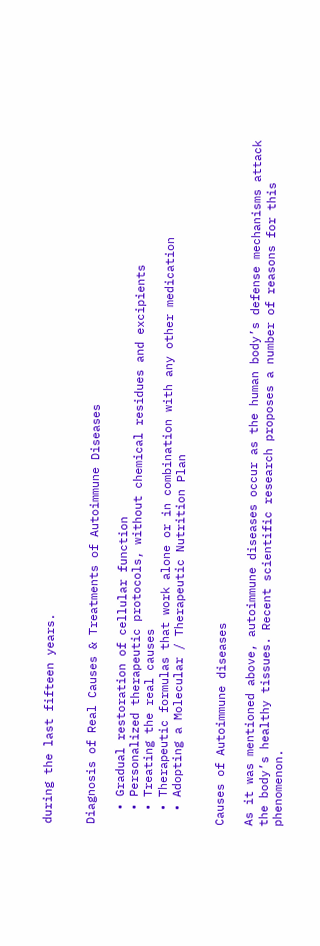during the last fifteen years.


Diagnosis of Real Causes & Treatments of Autoimmune Diseases

  • Gradual restoration of cellular function
  • Personalized therapeutic protocols, without chemical residues and excipients
  • Treating the real causes
  • Therapeutic formulas that work alone or in combination with any other medication
  • Adopting a Molecular / Therapeutic Nutrition Plan


Causes of Autoimmune diseases

As it was mentioned above, autoimmune diseases occur as the human body’s defense mechanisms attack the body’s healthy tissues. Recent scientific research proposes a number of reasons for this phenomenon.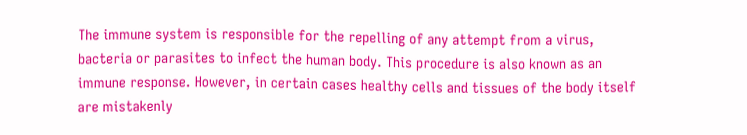The immune system is responsible for the repelling of any attempt from a virus, bacteria or parasites to infect the human body. This procedure is also known as an immune response. However, in certain cases healthy cells and tissues of the body itself are mistakenly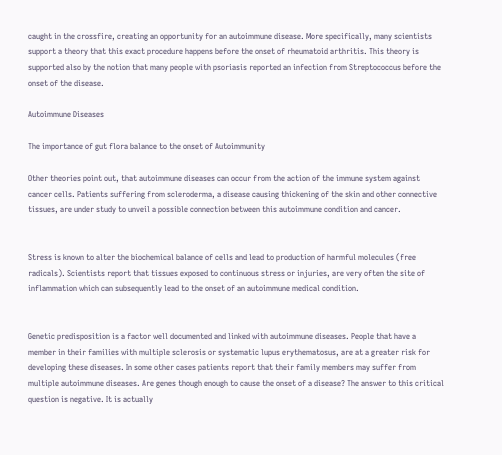caught in the crossfire, creating an opportunity for an autoimmune disease. More specifically, many scientists support a theory that this exact procedure happens before the onset of rheumatoid arthritis. This theory is supported also by the notion that many people with psoriasis reported an infection from Streptococcus before the onset of the disease.

Autoimmune Diseases

The importance of gut flora balance to the onset of Autoimmunity

Other theories point out, that autoimmune diseases can occur from the action of the immune system against cancer cells. Patients suffering from scleroderma, a disease causing thickening of the skin and other connective tissues, are under study to unveil a possible connection between this autoimmune condition and cancer.


Stress is known to alter the biochemical balance of cells and lead to production of harmful molecules (free radicals). Scientists report that tissues exposed to continuous stress or injuries, are very often the site of inflammation which can subsequently lead to the onset of an autoimmune medical condition.


Genetic predisposition is a factor well documented and linked with autoimmune diseases. People that have a member in their families with multiple sclerosis or systematic lupus erythematosus, are at a greater risk for developing these diseases. In some other cases patients report that their family members may suffer from multiple autoimmune diseases. Are genes though enough to cause the onset of a disease? The answer to this critical question is negative. It is actually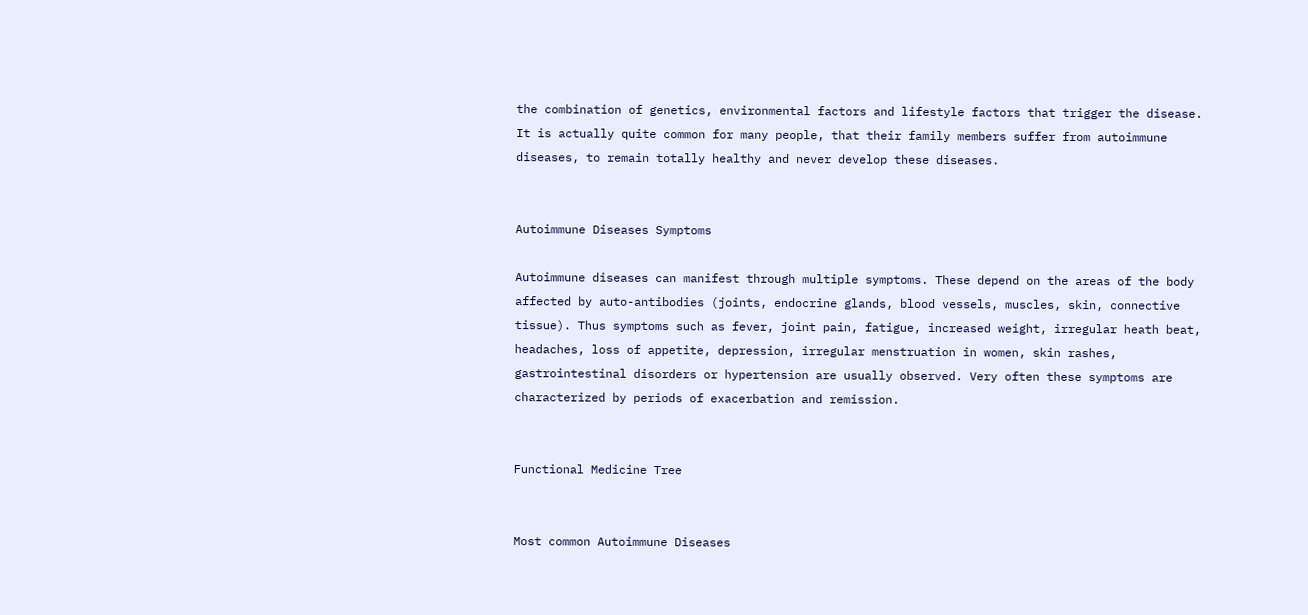the combination of genetics, environmental factors and lifestyle factors that trigger the disease. It is actually quite common for many people, that their family members suffer from autoimmune diseases, to remain totally healthy and never develop these diseases.


Autoimmune Diseases Symptoms

Autoimmune diseases can manifest through multiple symptoms. These depend on the areas of the body affected by auto-antibodies (joints, endocrine glands, blood vessels, muscles, skin, connective tissue). Thus symptoms such as fever, joint pain, fatigue, increased weight, irregular heath beat, headaches, loss of appetite, depression, irregular menstruation in women, skin rashes, gastrointestinal disorders or hypertension are usually observed. Very often these symptoms are characterized by periods of exacerbation and remission.


Functional Medicine Tree


Most common Autoimmune Diseases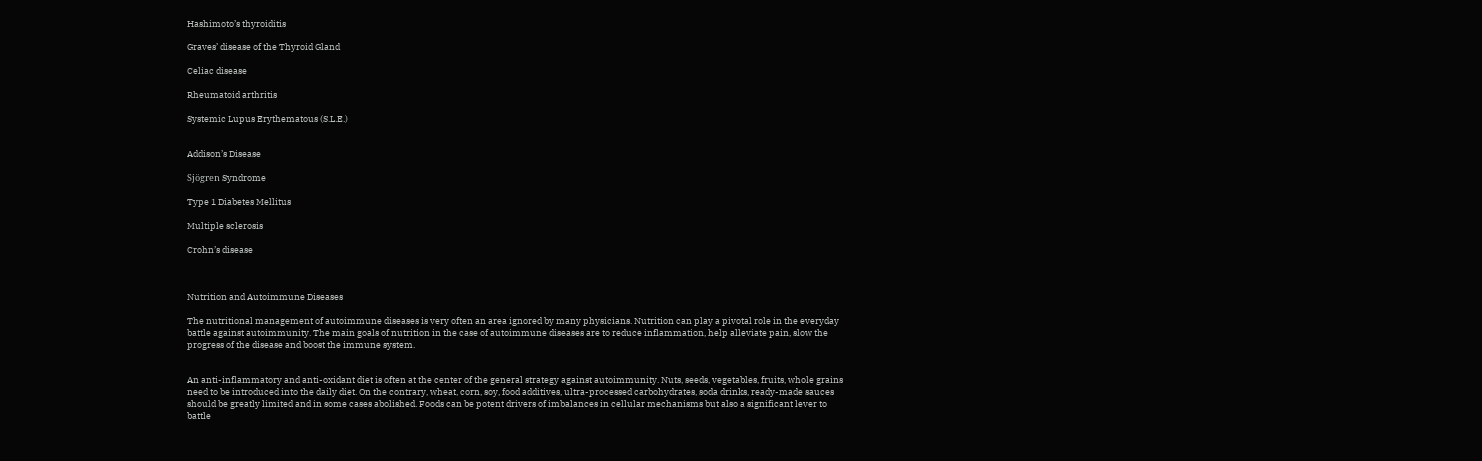Hashimoto’s thyroiditis

Graves’ disease of the Thyroid Gland

Celiac disease

Rheumatoid arthritis

Systemic Lupus Erythematous (S.L.E.)


Addison’s Disease

Sjögren Syndrome

Type 1 Diabetes Mellitus

Multiple sclerosis

Crohn’s disease



Nutrition and Autoimmune Diseases

The nutritional management of autoimmune diseases is very often an area ignored by many physicians. Nutrition can play a pivotal role in the everyday battle against autoimmunity. The main goals of nutrition in the case of autoimmune diseases are to reduce inflammation, help alleviate pain, slow the progress of the disease and boost the immune system.


An anti-inflammatory and anti-oxidant diet is often at the center of the general strategy against autoimmunity. Nuts, seeds, vegetables, fruits, whole grains need to be introduced into the daily diet. On the contrary, wheat, corn, soy, food additives, ultra-processed carbohydrates, soda drinks, ready-made sauces should be greatly limited and in some cases abolished. Foods can be potent drivers of imbalances in cellular mechanisms but also a significant lever to battle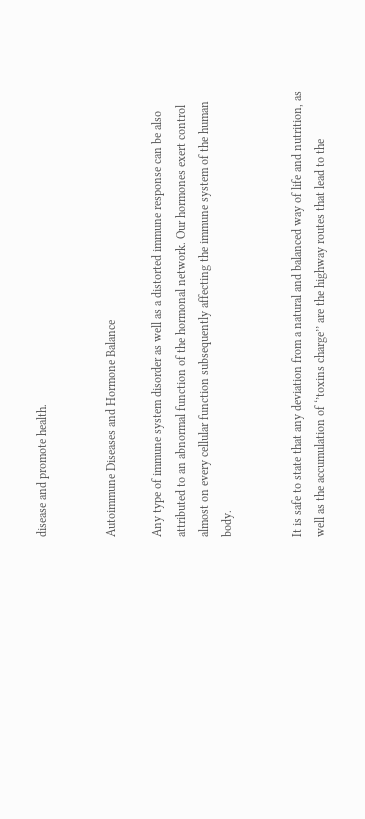disease and promote health.


Autoimmune Diseases and Hormone Balance

Any type of immune system disorder as well as a distorted immune response can be also attributed to an abnormal function of the hormonal network. Our hormones exert control almost on every cellular function subsequently affecting the immune system of the human body.


It is safe to state that any deviation from a natural and balanced way of life and nutrition, as well as the accumulation of ‘’toxins charge’’ are the highway routes that lead to the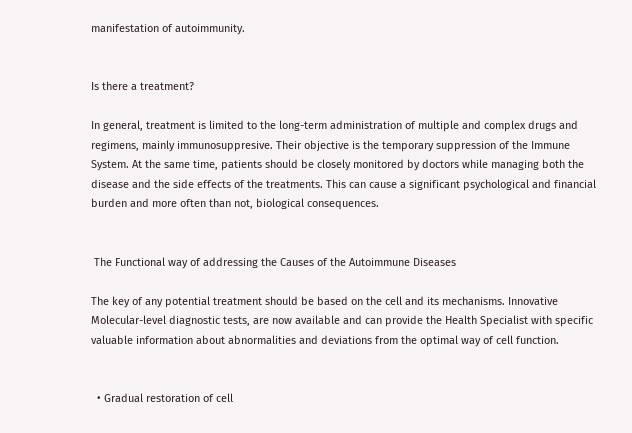manifestation of autoimmunity.


Is there a treatment?

In general, treatment is limited to the long-term administration of multiple and complex drugs and regimens, mainly immunosuppresive. Their objective is the temporary suppression of the Immune System. At the same time, patients should be closely monitored by doctors while managing both the disease and the side effects of the treatments. This can cause a significant psychological and financial burden and more often than not, biological consequences.


 The Functional way of addressing the Causes of the Autoimmune Diseases

The key of any potential treatment should be based on the cell and its mechanisms. Innovative Molecular-level diagnostic tests, are now available and can provide the Health Specialist with specific valuable information about abnormalities and deviations from the optimal way of cell function.


  • Gradual restoration of cell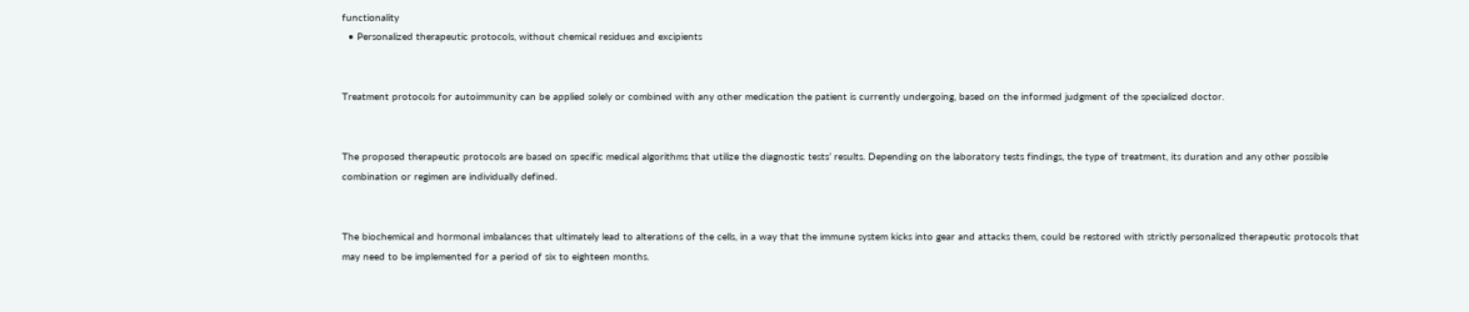functionality
  • Personalized therapeutic protocols, without chemical residues and excipients


Treatment protocols for autoimmunity can be applied solely or combined with any other medication the patient is currently undergoing, based on the informed judgment of the specialized doctor.


The proposed therapeutic protocols are based on specific medical algorithms that utilize the diagnostic tests’ results. Depending on the laboratory tests findings, the type of treatment, its duration and any other possible combination or regimen are individually defined.


The biochemical and hormonal imbalances that ultimately lead to alterations of the cells, in a way that the immune system kicks into gear and attacks them, could be restored with strictly personalized therapeutic protocols that  may need to be implemented for a period of six to eighteen months.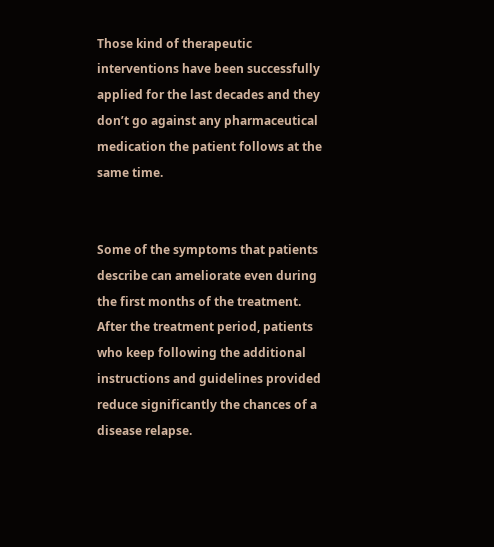Those kind of therapeutic interventions have been successfully applied for the last decades and they don’t go against any pharmaceutical medication the patient follows at the same time.


Some of the symptoms that patients describe can ameliorate even during the first months of the treatment. After the treatment period, patients who keep following the additional instructions and guidelines provided reduce significantly the chances of a disease relapse.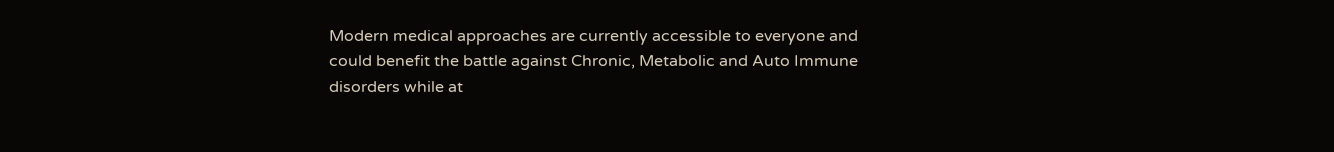Modern medical approaches are currently accessible to everyone and could benefit the battle against Chronic, Metabolic and Auto Immune disorders while at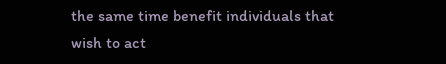the same time benefit individuals that wish to act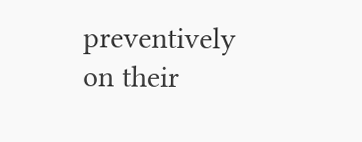preventively on their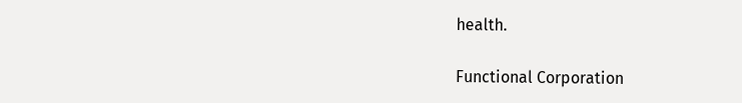health.

Functional Corporation